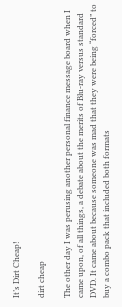It’s Dirt Cheap!

dirt cheap

The other day I was perusing another personal finance message board when I came upon, of all things, a debate about the merits of Blu-ray versus standard DVD. It came about because someone was mad that they were being “forced” to buy a combo pack that included both formats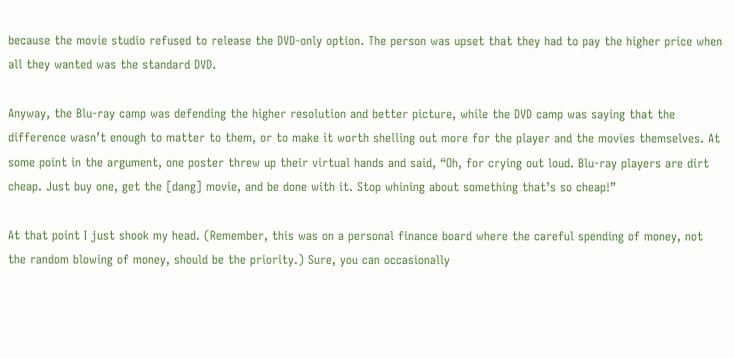because the movie studio refused to release the DVD-only option. The person was upset that they had to pay the higher price when all they wanted was the standard DVD.

Anyway, the Blu-ray camp was defending the higher resolution and better picture, while the DVD camp was saying that the difference wasn’t enough to matter to them, or to make it worth shelling out more for the player and the movies themselves. At some point in the argument, one poster threw up their virtual hands and said, “Oh, for crying out loud. Blu-ray players are dirt cheap. Just buy one, get the [dang] movie, and be done with it. Stop whining about something that’s so cheap!”

At that point I just shook my head. (Remember, this was on a personal finance board where the careful spending of money, not the random blowing of money, should be the priority.) Sure, you can occasionally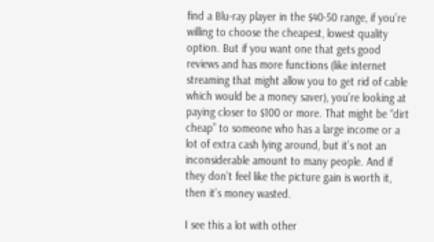find a Blu-ray player in the $40-50 range, if you’re willing to choose the cheapest, lowest quality option. But if you want one that gets good reviews and has more functions (like internet streaming that might allow you to get rid of cable which would be a money saver), you’re looking at paying closer to $100 or more. That might be “dirt cheap” to someone who has a large income or a lot of extra cash lying around, but it’s not an inconsiderable amount to many people. And if they don’t feel like the picture gain is worth it, then it’s money wasted.

I see this a lot with other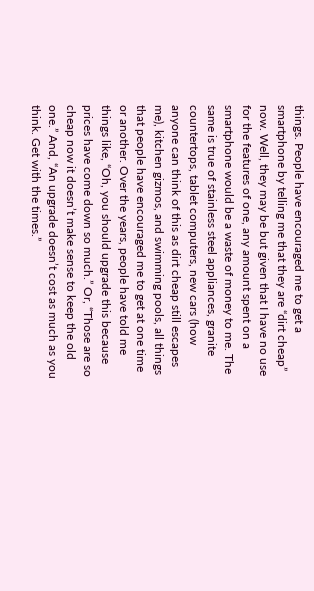things. People have encouraged me to get a smartphone by telling me that they are “dirt cheap” now. Well, they may be but given that I have no use for the features of one, any amount spent on a smartphone would be a waste of money to me. The same is true of stainless steel appliances, granite countertops, tablet computers, new cars (how anyone can think of this as dirt cheap still escapes me), kitchen gizmos, and swimming pools, all things that people have encouraged me to get at one time or another. Over the years, people have told me things like, “Oh, you should upgrade this because prices have come down so much.” Or, “Those are so cheap now it doesn’t make sense to keep the old one.” And, “An upgrade doesn’t cost as much as you think. Get with the times.”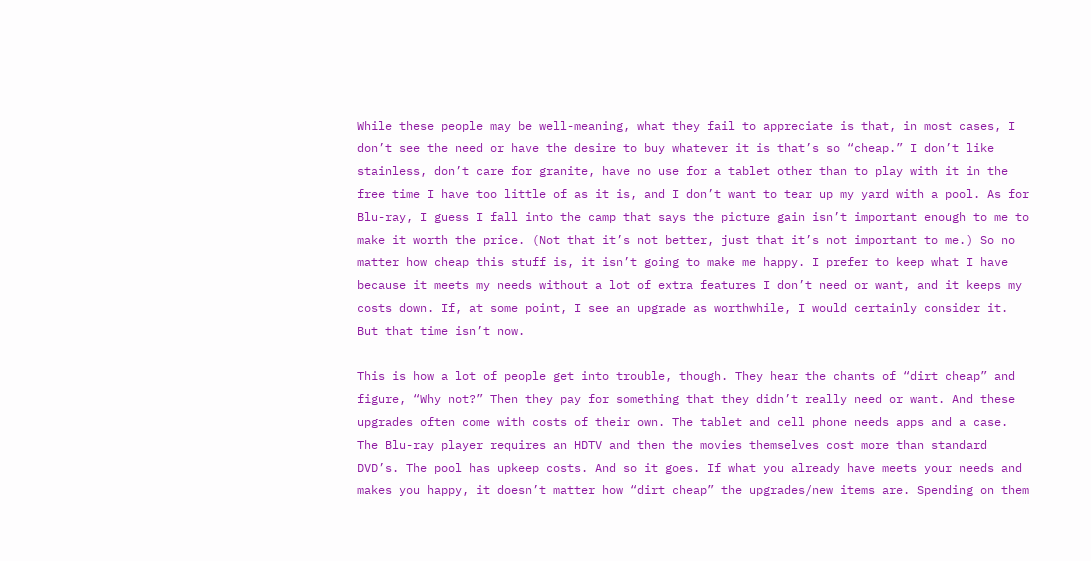While these people may be well-meaning, what they fail to appreciate is that, in most cases, I don’t see the need or have the desire to buy whatever it is that’s so “cheap.” I don’t like stainless, don’t care for granite, have no use for a tablet other than to play with it in the free time I have too little of as it is, and I don’t want to tear up my yard with a pool. As for Blu-ray, I guess I fall into the camp that says the picture gain isn’t important enough to me to make it worth the price. (Not that it’s not better, just that it’s not important to me.) So no matter how cheap this stuff is, it isn’t going to make me happy. I prefer to keep what I have because it meets my needs without a lot of extra features I don’t need or want, and it keeps my costs down. If, at some point, I see an upgrade as worthwhile, I would certainly consider it. But that time isn’t now.

This is how a lot of people get into trouble, though. They hear the chants of “dirt cheap” and figure, “Why not?” Then they pay for something that they didn’t really need or want. And these upgrades often come with costs of their own. The tablet and cell phone needs apps and a case. The Blu-ray player requires an HDTV and then the movies themselves cost more than standard DVD’s. The pool has upkeep costs. And so it goes. If what you already have meets your needs and makes you happy, it doesn’t matter how “dirt cheap” the upgrades/new items are. Spending on them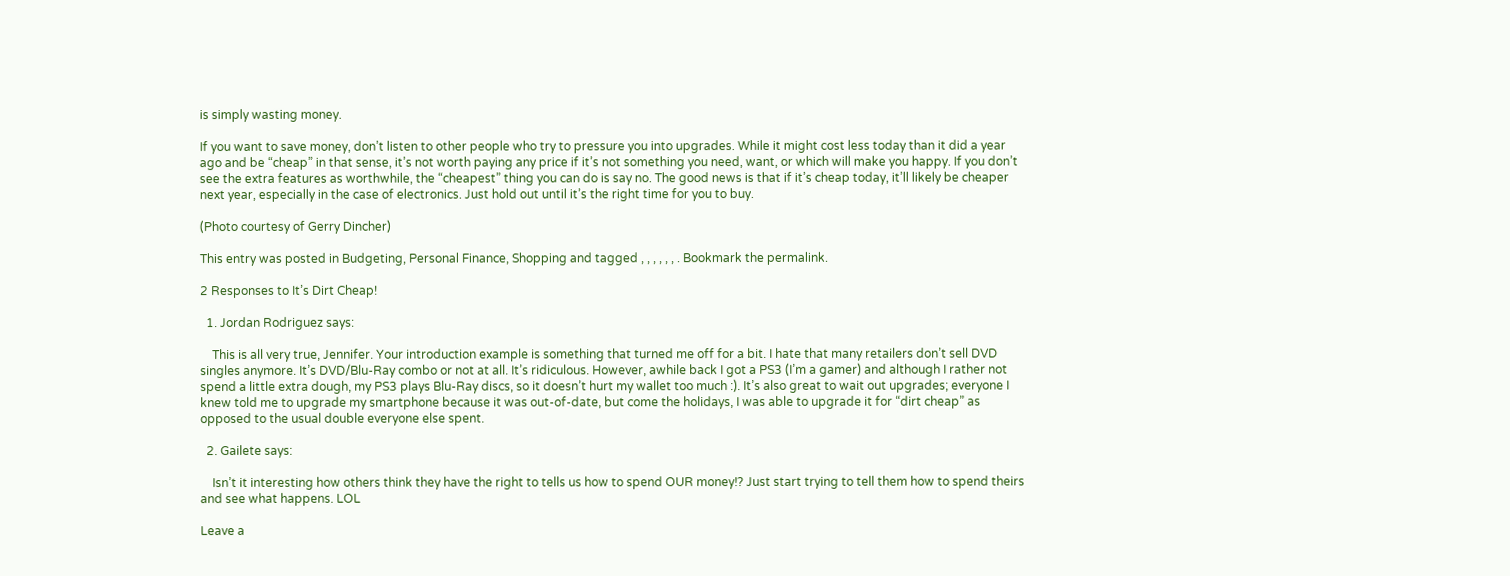is simply wasting money.

If you want to save money, don’t listen to other people who try to pressure you into upgrades. While it might cost less today than it did a year ago and be “cheap” in that sense, it’s not worth paying any price if it’s not something you need, want, or which will make you happy. If you don’t see the extra features as worthwhile, the “cheapest” thing you can do is say no. The good news is that if it’s cheap today, it’ll likely be cheaper next year, especially in the case of electronics. Just hold out until it’s the right time for you to buy.

(Photo courtesy of Gerry Dincher)

This entry was posted in Budgeting, Personal Finance, Shopping and tagged , , , , , , . Bookmark the permalink.

2 Responses to It’s Dirt Cheap!

  1. Jordan Rodriguez says:

    This is all very true, Jennifer. Your introduction example is something that turned me off for a bit. I hate that many retailers don’t sell DVD singles anymore. It’s DVD/Blu-Ray combo or not at all. It’s ridiculous. However, awhile back I got a PS3 (I’m a gamer) and although I rather not spend a little extra dough, my PS3 plays Blu-Ray discs, so it doesn’t hurt my wallet too much :). It’s also great to wait out upgrades; everyone I knew told me to upgrade my smartphone because it was out-of-date, but come the holidays, I was able to upgrade it for “dirt cheap” as opposed to the usual double everyone else spent.

  2. Gailete says:

    Isn’t it interesting how others think they have the right to tells us how to spend OUR money!? Just start trying to tell them how to spend theirs and see what happens. LOL

Leave a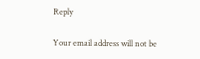Reply

Your email address will not be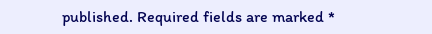published. Required fields are marked *